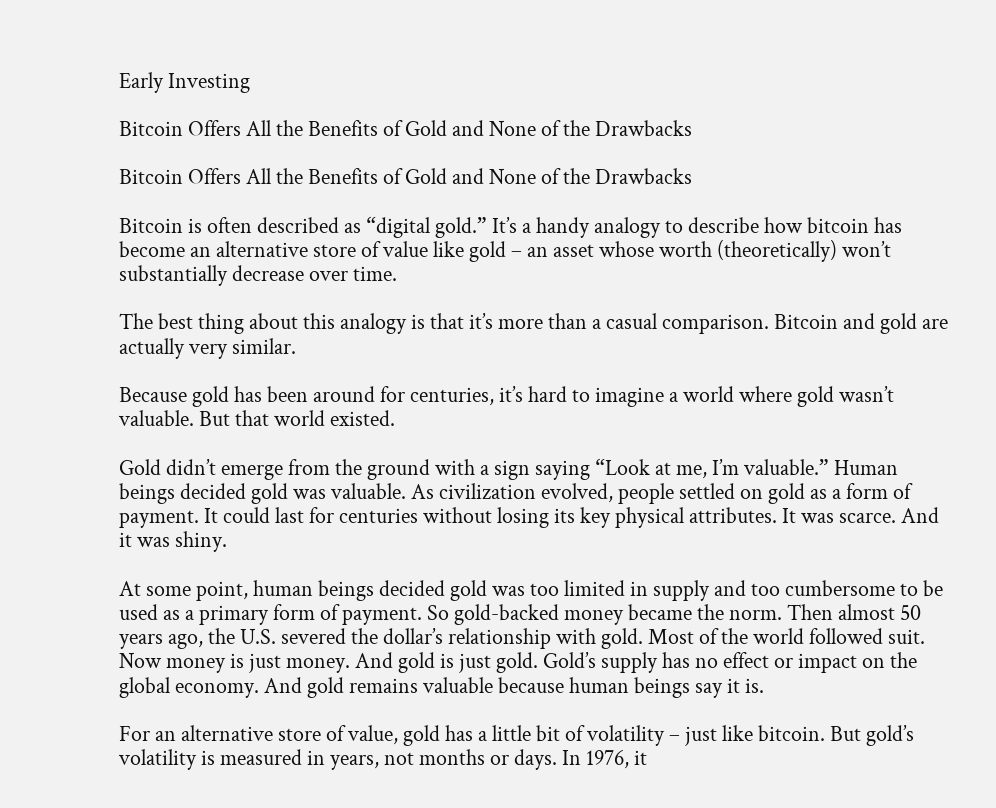Early Investing

Bitcoin Offers All the Benefits of Gold and None of the Drawbacks

Bitcoin Offers All the Benefits of Gold and None of the Drawbacks

Bitcoin is often described as “digital gold.” It’s a handy analogy to describe how bitcoin has become an alternative store of value like gold – an asset whose worth (theoretically) won’t substantially decrease over time.

The best thing about this analogy is that it’s more than a casual comparison. Bitcoin and gold are actually very similar.

Because gold has been around for centuries, it’s hard to imagine a world where gold wasn’t valuable. But that world existed.

Gold didn’t emerge from the ground with a sign saying “Look at me, I’m valuable.” Human beings decided gold was valuable. As civilization evolved, people settled on gold as a form of payment. It could last for centuries without losing its key physical attributes. It was scarce. And it was shiny.

At some point, human beings decided gold was too limited in supply and too cumbersome to be used as a primary form of payment. So gold-backed money became the norm. Then almost 50 years ago, the U.S. severed the dollar’s relationship with gold. Most of the world followed suit. Now money is just money. And gold is just gold. Gold’s supply has no effect or impact on the global economy. And gold remains valuable because human beings say it is.

For an alternative store of value, gold has a little bit of volatility – just like bitcoin. But gold’s volatility is measured in years, not months or days. In 1976, it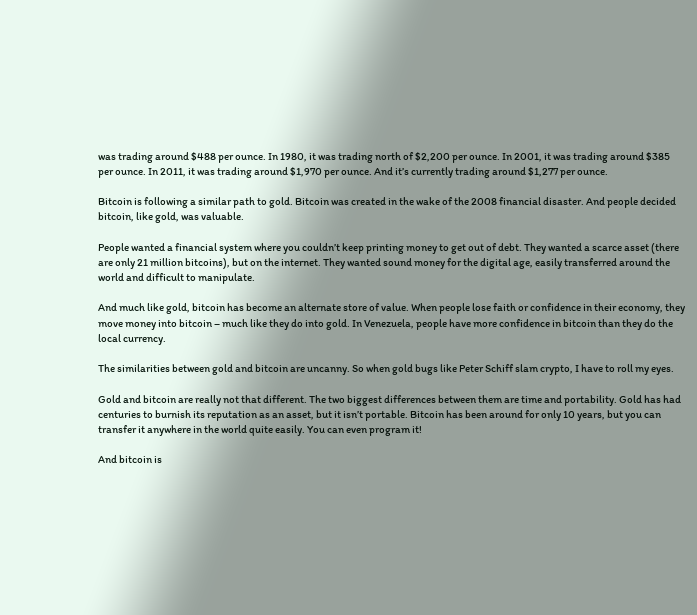was trading around $488 per ounce. In 1980, it was trading north of $2,200 per ounce. In 2001, it was trading around $385 per ounce. In 2011, it was trading around $1,970 per ounce. And it’s currently trading around $1,277 per ounce.

Bitcoin is following a similar path to gold. Bitcoin was created in the wake of the 2008 financial disaster. And people decided bitcoin, like gold, was valuable.

People wanted a financial system where you couldn’t keep printing money to get out of debt. They wanted a scarce asset (there are only 21 million bitcoins), but on the internet. They wanted sound money for the digital age, easily transferred around the world and difficult to manipulate.

And much like gold, bitcoin has become an alternate store of value. When people lose faith or confidence in their economy, they move money into bitcoin – much like they do into gold. In Venezuela, people have more confidence in bitcoin than they do the local currency.

The similarities between gold and bitcoin are uncanny. So when gold bugs like Peter Schiff slam crypto, I have to roll my eyes.

Gold and bitcoin are really not that different. The two biggest differences between them are time and portability. Gold has had centuries to burnish its reputation as an asset, but it isn’t portable. Bitcoin has been around for only 10 years, but you can transfer it anywhere in the world quite easily. You can even program it!

And bitcoin is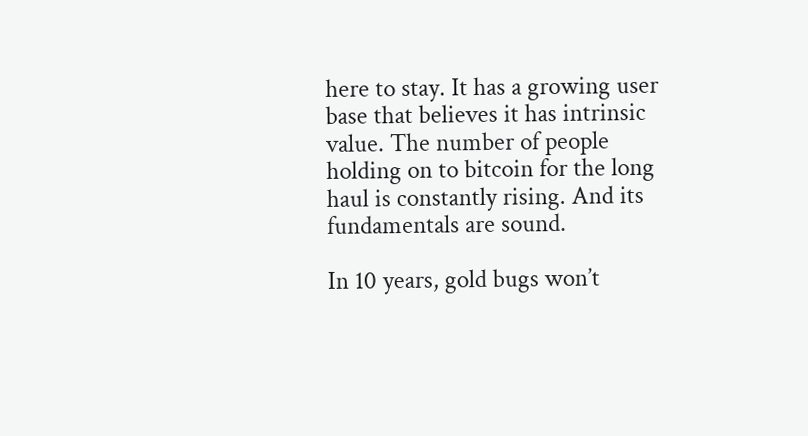here to stay. It has a growing user base that believes it has intrinsic value. The number of people holding on to bitcoin for the long haul is constantly rising. And its fundamentals are sound.

In 10 years, gold bugs won’t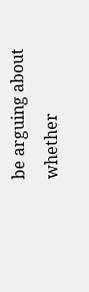be arguing about whether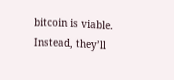bitcoin is viable. Instead, they’ll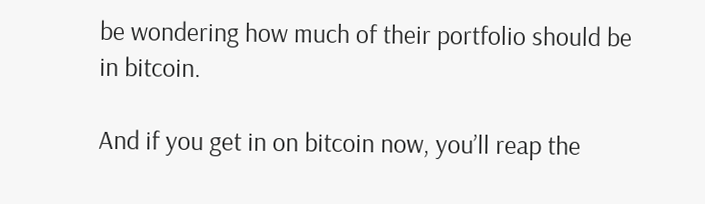be wondering how much of their portfolio should be in bitcoin.

And if you get in on bitcoin now, you’ll reap the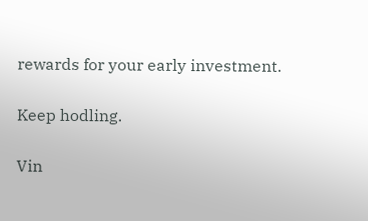rewards for your early investment.

Keep hodling.

Vin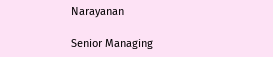Narayanan

Senior Managing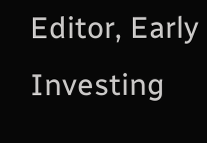Editor, Early Investing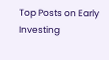Top Posts on Early Investing